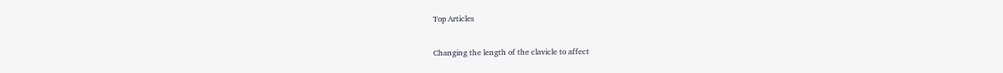Top Articles

Changing the length of the clavicle to affect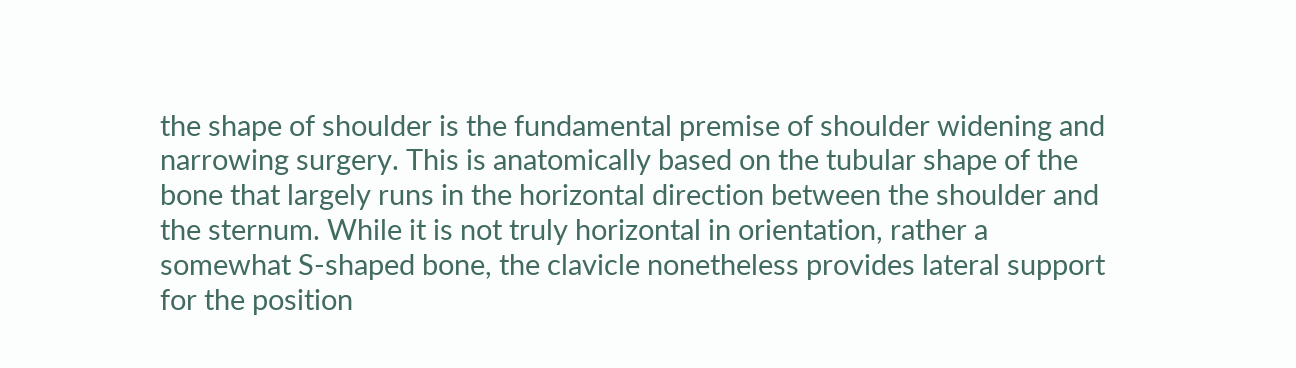the shape of shoulder is the fundamental premise of shoulder widening and narrowing surgery. This is anatomically based on the tubular shape of the bone that largely runs in the horizontal direction between the shoulder and the sternum. While it is not truly horizontal in orientation, rather a somewhat S-shaped bone, the clavicle nonetheless provides lateral support for the position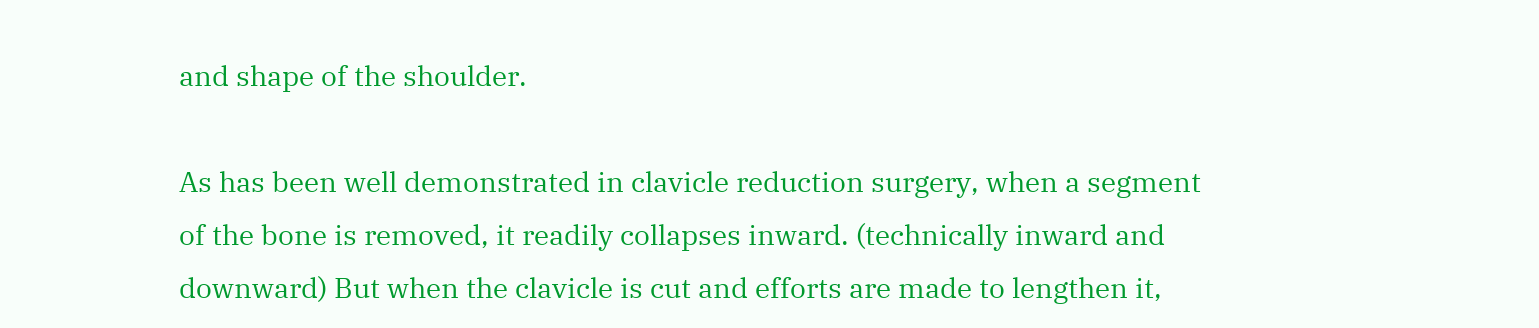and shape of the shoulder.

As has been well demonstrated in clavicle reduction surgery, when a segment of the bone is removed, it readily collapses inward. (technically inward and downward) But when the clavicle is cut and efforts are made to lengthen it,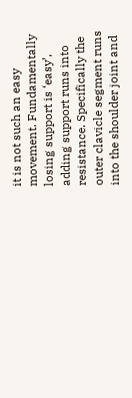it is not such an easy movement. Fundamentally losing support is ‘easy’, adding support runs into resistance. Specifically the outer clavicle segment runs into the shoulder joint and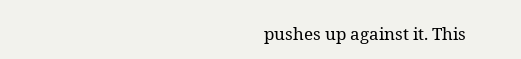pushes up against it. This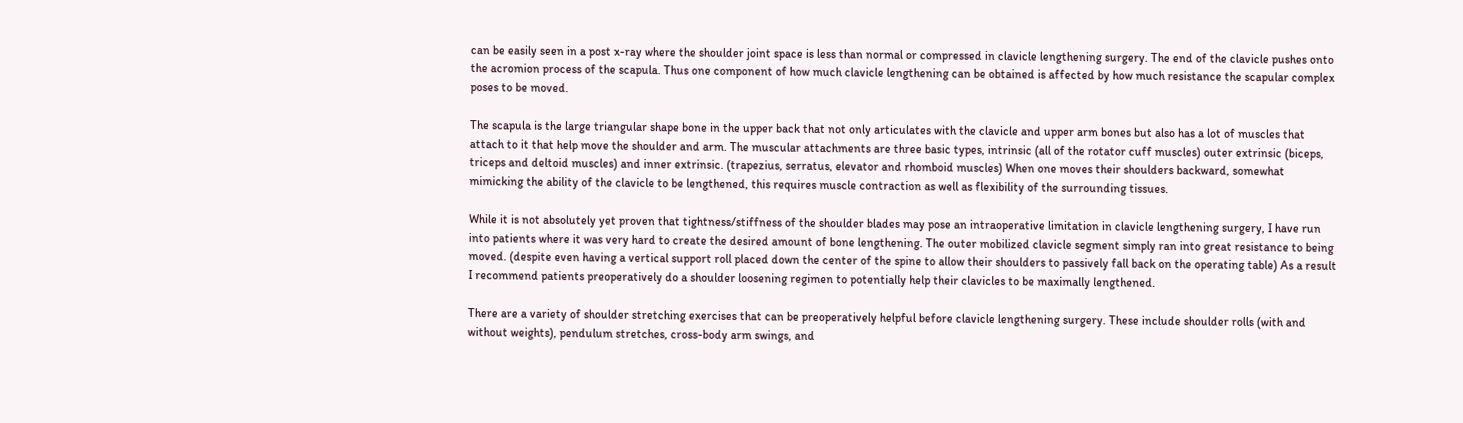can be easily seen in a post x-ray where the shoulder joint space is less than normal or compressed in clavicle lengthening surgery. The end of the clavicle pushes onto the acromion process of the scapula. Thus one component of how much clavicle lengthening can be obtained is affected by how much resistance the scapular complex poses to be moved.

The scapula is the large triangular shape bone in the upper back that not only articulates with the clavicle and upper arm bones but also has a lot of muscles that attach to it that help move the shoulder and arm. The muscular attachments are three basic types, intrinsic (all of the rotator cuff muscles) outer extrinsic (biceps, triceps and deltoid muscles) and inner extrinsic. (trapezius, serratus, elevator and rhomboid muscles) When one moves their shoulders backward, somewhat mimicking the ability of the clavicle to be lengthened, this requires muscle contraction as well as flexibility of the surrounding tissues.

While it is not absolutely yet proven that tightness/stiffness of the shoulder blades may pose an intraoperative limitation in clavicle lengthening surgery, I have run into patients where it was very hard to create the desired amount of bone lengthening. The outer mobilized clavicle segment simply ran into great resistance to being moved. (despite even having a vertical support roll placed down the center of the spine to allow their shoulders to passively fall back on the operating table) As a result I recommend patients preoperatively do a shoulder loosening regimen to potentially help their clavicles to be maximally lengthened.

There are a variety of shoulder stretching exercises that can be preoperatively helpful before clavicle lengthening surgery. These include shoulder rolls (with and without weights), pendulum stretches, cross-body arm swings, and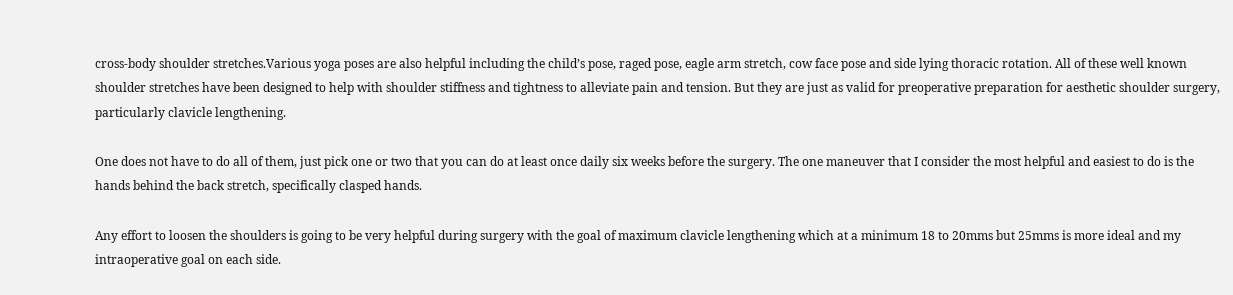cross-body shoulder stretches.Various yoga poses are also helpful including the child’s pose, raged pose, eagle arm stretch, cow face pose and side lying thoracic rotation. All of these well known shoulder stretches have been designed to help with shoulder stiffness and tightness to alleviate pain and tension. But they are just as valid for preoperative preparation for aesthetic shoulder surgery, particularly clavicle lengthening.

One does not have to do all of them, just pick one or two that you can do at least once daily six weeks before the surgery. The one maneuver that I consider the most helpful and easiest to do is the hands behind the back stretch, specifically clasped hands.

Any effort to loosen the shoulders is going to be very helpful during surgery with the goal of maximum clavicle lengthening which at a minimum 18 to 20mms but 25mms is more ideal and my intraoperative goal on each side.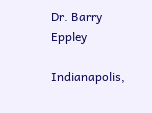Dr. Barry Eppley

Indianapolis,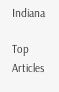Indiana

Top Articles